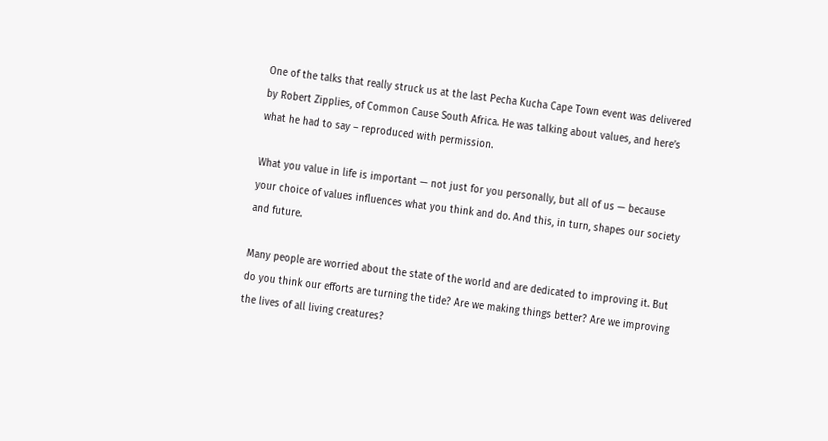One of the talks that really struck us at the last Pecha Kucha Cape Town event was delivered by Robert Zipplies, of Common Cause South Africa. He was talking about values, and here’s what he had to say – reproduced with permission.

What you value in life is important — not just for you personally, but all of us — because your choice of values influences what you think and do. And this, in turn, shapes our society and future.

Many people are worried about the state of the world and are dedicated to improving it. But do you think our efforts are turning the tide? Are we making things better? Are we improving the lives of all living creatures?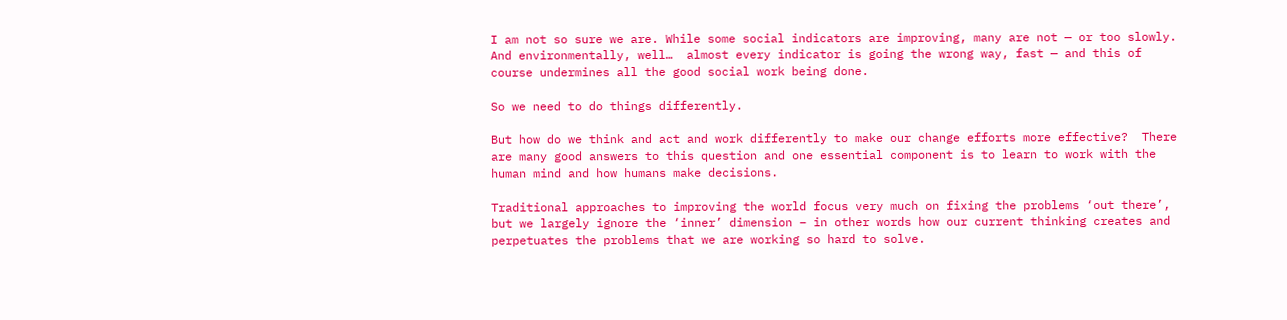I am not so sure we are. While some social indicators are improving, many are not — or too slowly. And environmentally, well…  almost every indicator is going the wrong way, fast — and this of course undermines all the good social work being done.

So we need to do things differently.

But how do we think and act and work differently to make our change efforts more effective?  There are many good answers to this question and one essential component is to learn to work with the human mind and how humans make decisions.

Traditional approaches to improving the world focus very much on fixing the problems ‘out there’, but we largely ignore the ‘inner’ dimension – in other words how our current thinking creates and perpetuates the problems that we are working so hard to solve.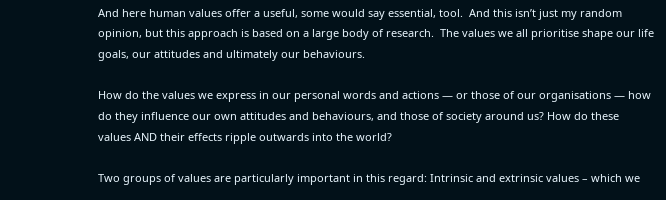And here human values offer a useful, some would say essential, tool.  And this isn’t just my random opinion, but this approach is based on a large body of research.  The values we all prioritise shape our life goals, our attitudes and ultimately our behaviours.

How do the values we express in our personal words and actions — or those of our organisations — how do they influence our own attitudes and behaviours, and those of society around us? How do these values AND their effects ripple outwards into the world?

Two groups of values are particularly important in this regard: Intrinsic and extrinsic values – which we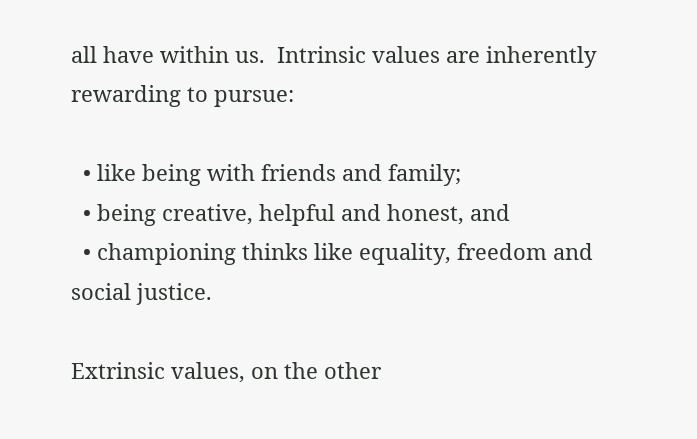all have within us.  Intrinsic values are inherently rewarding to pursue:

  • like being with friends and family;
  • being creative, helpful and honest, and
  • championing thinks like equality, freedom and social justice.

Extrinsic values, on the other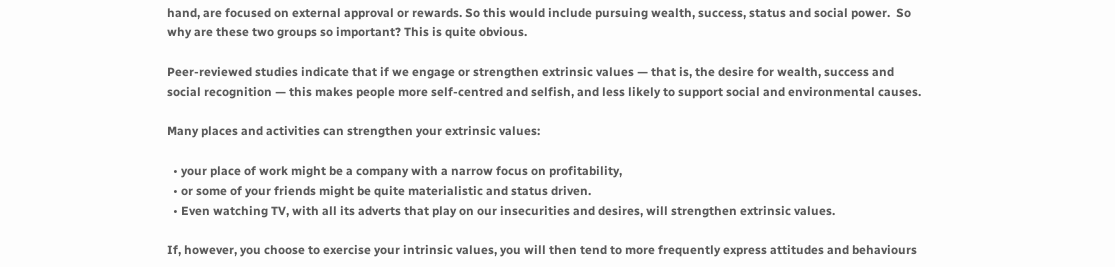hand, are focused on external approval or rewards. So this would include pursuing wealth, success, status and social power.  So why are these two groups so important? This is quite obvious.

Peer-reviewed studies indicate that if we engage or strengthen extrinsic values — that is, the desire for wealth, success and social recognition — this makes people more self-centred and selfish, and less likely to support social and environmental causes.

Many places and activities can strengthen your extrinsic values:

  • your place of work might be a company with a narrow focus on profitability,
  • or some of your friends might be quite materialistic and status driven.
  • Even watching TV, with all its adverts that play on our insecurities and desires, will strengthen extrinsic values.

If, however, you choose to exercise your intrinsic values, you will then tend to more frequently express attitudes and behaviours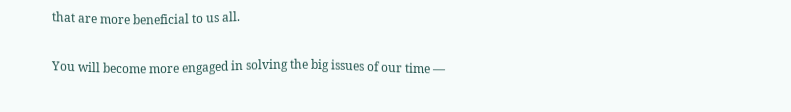that are more beneficial to us all.

You will become more engaged in solving the big issues of our time —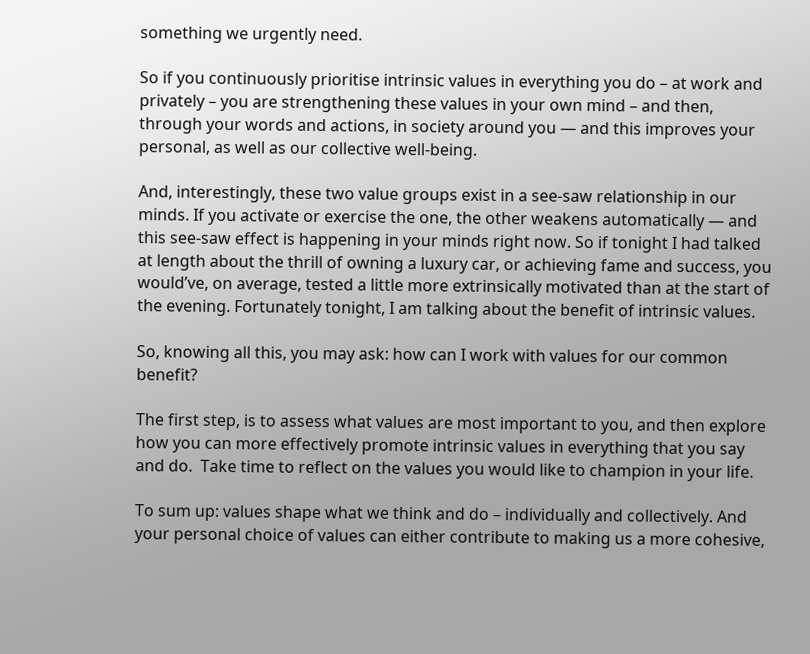something we urgently need.

So if you continuously prioritise intrinsic values in everything you do – at work and privately – you are strengthening these values in your own mind – and then,  through your words and actions, in society around you — and this improves your personal, as well as our collective well-being.

And, interestingly, these two value groups exist in a see-saw relationship in our minds. If you activate or exercise the one, the other weakens automatically — and this see-saw effect is happening in your minds right now. So if tonight I had talked at length about the thrill of owning a luxury car, or achieving fame and success, you would’ve, on average, tested a little more extrinsically motivated than at the start of the evening. Fortunately tonight, I am talking about the benefit of intrinsic values.

So, knowing all this, you may ask: how can I work with values for our common benefit?

The first step, is to assess what values are most important to you, and then explore how you can more effectively promote intrinsic values in everything that you say and do.  Take time to reflect on the values you would like to champion in your life.

To sum up: values shape what we think and do – individually and collectively. And your personal choice of values can either contribute to making us a more cohesive,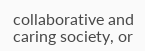collaborative and caring society, or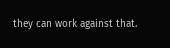they can work against that.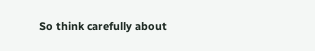So think carefully about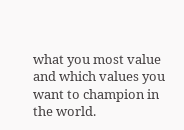what you most value and which values you want to champion in the world.